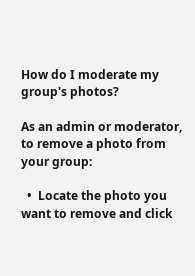How do I moderate my group's photos?

As an admin or moderator, to remove a photo from your group:

  •  Locate the photo you want to remove and click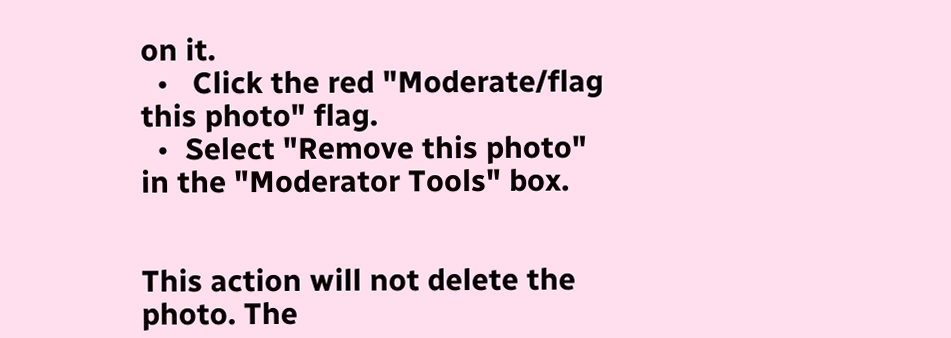on it.
  •   Click the red "Moderate/flag this photo" flag.
  •  Select "Remove this photo" in the "Moderator Tools" box.


This action will not delete the photo. The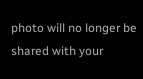photo will no longer be shared with your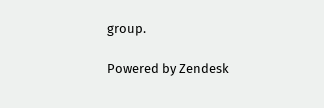group.

Powered by Zendesk